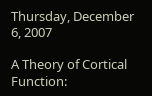Thursday, December 6, 2007

A Theory of Cortical Function: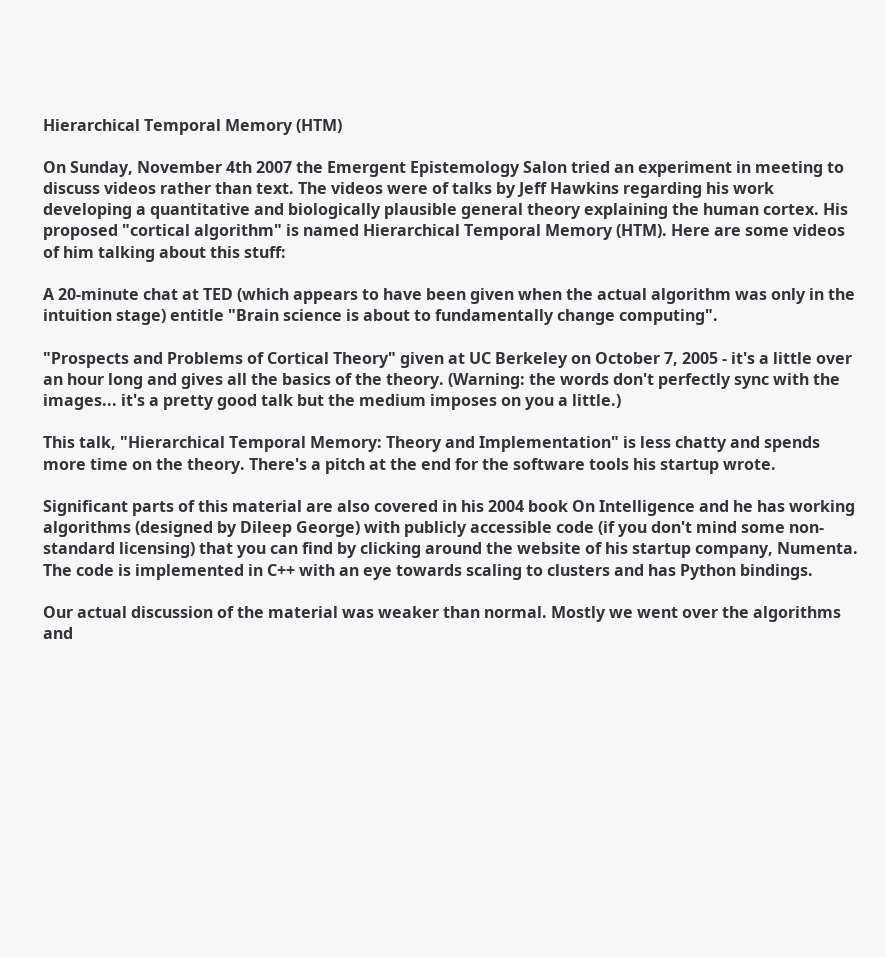Hierarchical Temporal Memory (HTM)

On Sunday, November 4th 2007 the Emergent Epistemology Salon tried an experiment in meeting to discuss videos rather than text. The videos were of talks by Jeff Hawkins regarding his work developing a quantitative and biologically plausible general theory explaining the human cortex. His proposed "cortical algorithm" is named Hierarchical Temporal Memory (HTM). Here are some videos of him talking about this stuff:

A 20-minute chat at TED (which appears to have been given when the actual algorithm was only in the intuition stage) entitle "Brain science is about to fundamentally change computing".

"Prospects and Problems of Cortical Theory" given at UC Berkeley on October 7, 2005 - it's a little over an hour long and gives all the basics of the theory. (Warning: the words don't perfectly sync with the images... it's a pretty good talk but the medium imposes on you a little.)

This talk, "Hierarchical Temporal Memory: Theory and Implementation" is less chatty and spends more time on the theory. There's a pitch at the end for the software tools his startup wrote.

Significant parts of this material are also covered in his 2004 book On Intelligence and he has working algorithms (designed by Dileep George) with publicly accessible code (if you don't mind some non-standard licensing) that you can find by clicking around the website of his startup company, Numenta. The code is implemented in C++ with an eye towards scaling to clusters and has Python bindings.

Our actual discussion of the material was weaker than normal. Mostly we went over the algorithms and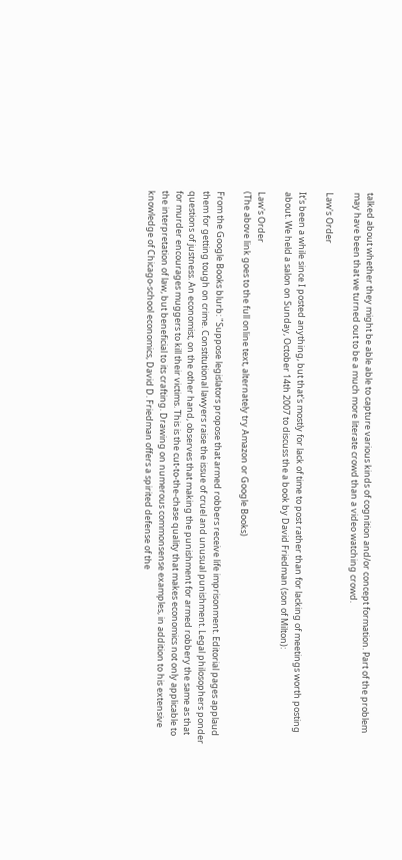talked about whether they might be able able to capture various kinds of cognition and/or concept formation. Part of the problem may have been that we turned out to be a much more literate crowd than a video watching crowd.

Law's Order

It's been a while since I posted anything, but that's mostly for lack of time to post rather than for lacking of meetings worth posting about. We held a salon on Sunday, October 14th 2007 to discuss the a book by David Friedman (son of Milton):

Law's Order
(The above link goes to the full online text, alternately try Amazon or Google Books)

From the Google Books blurb: "Suppose legislators propose that armed robbers receive life imprisonment. Editorial pages applaud them for getting tough on crime. Constitutional lawyers raise the issue of cruel and unusual punishment. Legal philosophers ponder questions of justness. An economist, on the other hand, observes that making the punishment for armed robbery the same as that for murder encourages muggers to kill their victims. This is the cut-to-the-chase quality that makes economics not only applicable to the interpretation of law, but beneficial to its crafting. Drawing on numerous commonsense examples, in addition to his extensive knowledge of Chicago-school economics, David D. Friedman offers a spirited defense of the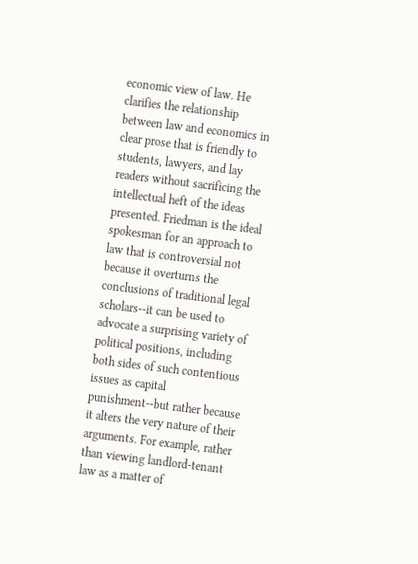economic view of law. He clarifies the relationship between law and economics in clear prose that is friendly to students, lawyers, and lay readers without sacrificing the intellectual heft of the ideas presented. Friedman is the ideal spokesman for an approach to law that is controversial not because it overturns the conclusions of traditional legal scholars--it can be used to advocate a surprising variety of political positions, including both sides of such contentious issues as capital punishment--but rather because it alters the very nature of their arguments. For example, rather than viewing landlord-tenant law as a matter of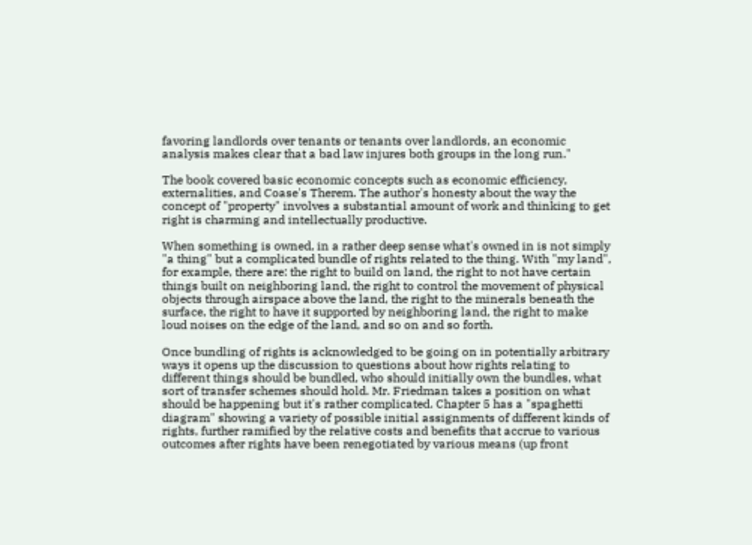favoring landlords over tenants or tenants over landlords, an economic analysis makes clear that a bad law injures both groups in the long run."

The book covered basic economic concepts such as economic efficiency, externalities, and Coase's Therem. The author's honesty about the way the concept of "property" involves a substantial amount of work and thinking to get right is charming and intellectually productive.

When something is owned, in a rather deep sense what's owned in is not simply "a thing" but a complicated bundle of rights related to the thing. With "my land", for example, there are: the right to build on land, the right to not have certain things built on neighboring land, the right to control the movement of physical objects through airspace above the land, the right to the minerals beneath the surface, the right to have it supported by neighboring land, the right to make loud noises on the edge of the land, and so on and so forth.

Once bundling of rights is acknowledged to be going on in potentially arbitrary ways it opens up the discussion to questions about how rights relating to different things should be bundled, who should initially own the bundles, what sort of transfer schemes should hold. Mr. Friedman takes a position on what should be happening but it's rather complicated. Chapter 5 has a "spaghetti diagram" showing a variety of possible initial assignments of different kinds of rights, further ramified by the relative costs and benefits that accrue to various outcomes after rights have been renegotiated by various means (up front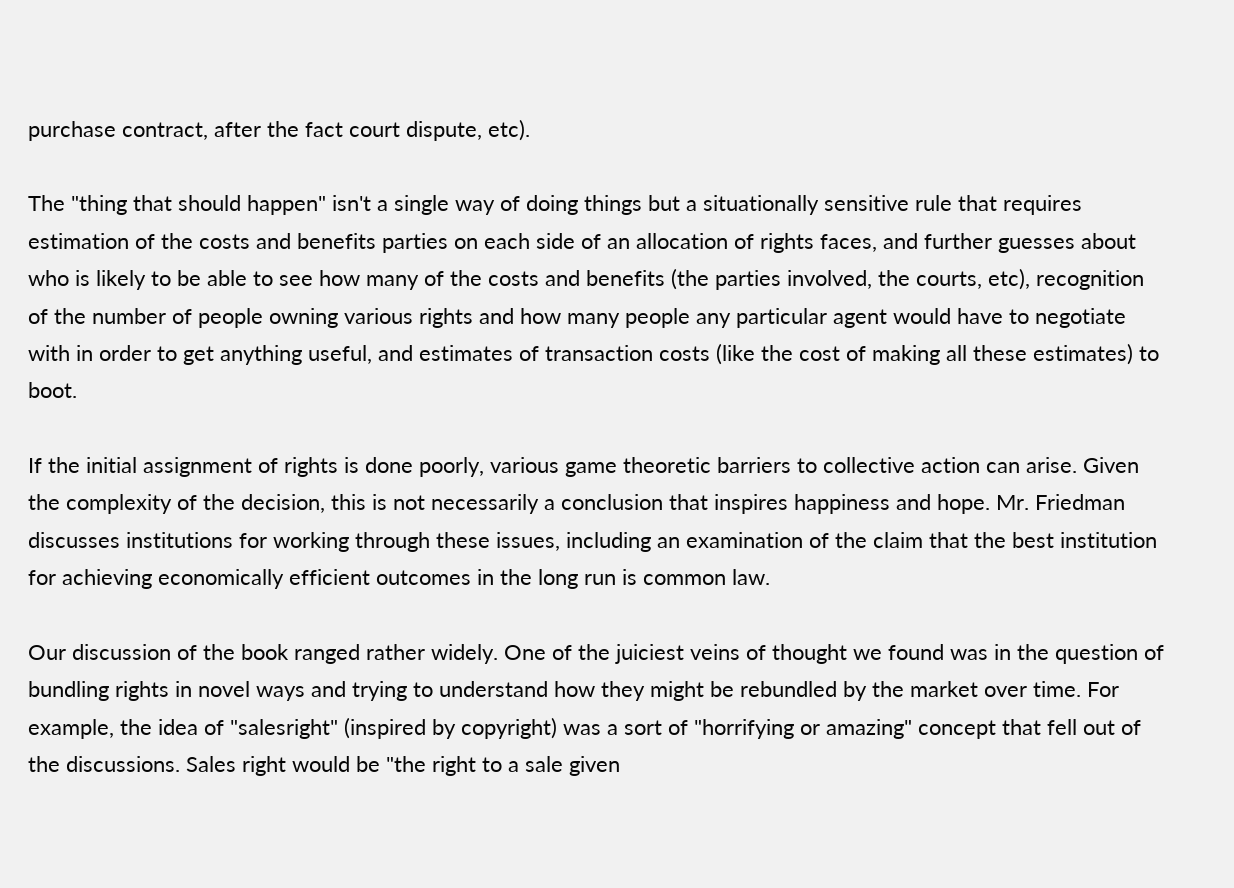purchase contract, after the fact court dispute, etc).

The "thing that should happen" isn't a single way of doing things but a situationally sensitive rule that requires estimation of the costs and benefits parties on each side of an allocation of rights faces, and further guesses about who is likely to be able to see how many of the costs and benefits (the parties involved, the courts, etc), recognition of the number of people owning various rights and how many people any particular agent would have to negotiate with in order to get anything useful, and estimates of transaction costs (like the cost of making all these estimates) to boot.

If the initial assignment of rights is done poorly, various game theoretic barriers to collective action can arise. Given the complexity of the decision, this is not necessarily a conclusion that inspires happiness and hope. Mr. Friedman discusses institutions for working through these issues, including an examination of the claim that the best institution for achieving economically efficient outcomes in the long run is common law.

Our discussion of the book ranged rather widely. One of the juiciest veins of thought we found was in the question of bundling rights in novel ways and trying to understand how they might be rebundled by the market over time. For example, the idea of "salesright" (inspired by copyright) was a sort of "horrifying or amazing" concept that fell out of the discussions. Sales right would be "the right to a sale given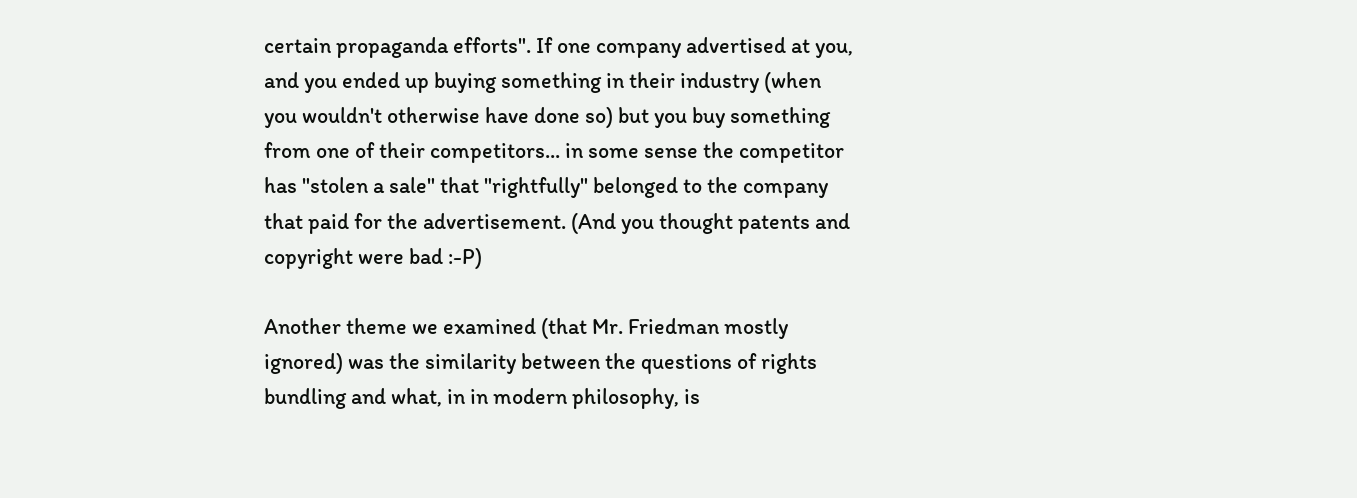certain propaganda efforts". If one company advertised at you, and you ended up buying something in their industry (when you wouldn't otherwise have done so) but you buy something from one of their competitors... in some sense the competitor has "stolen a sale" that "rightfully" belonged to the company that paid for the advertisement. (And you thought patents and copyright were bad :-P)

Another theme we examined (that Mr. Friedman mostly ignored) was the similarity between the questions of rights bundling and what, in in modern philosophy, is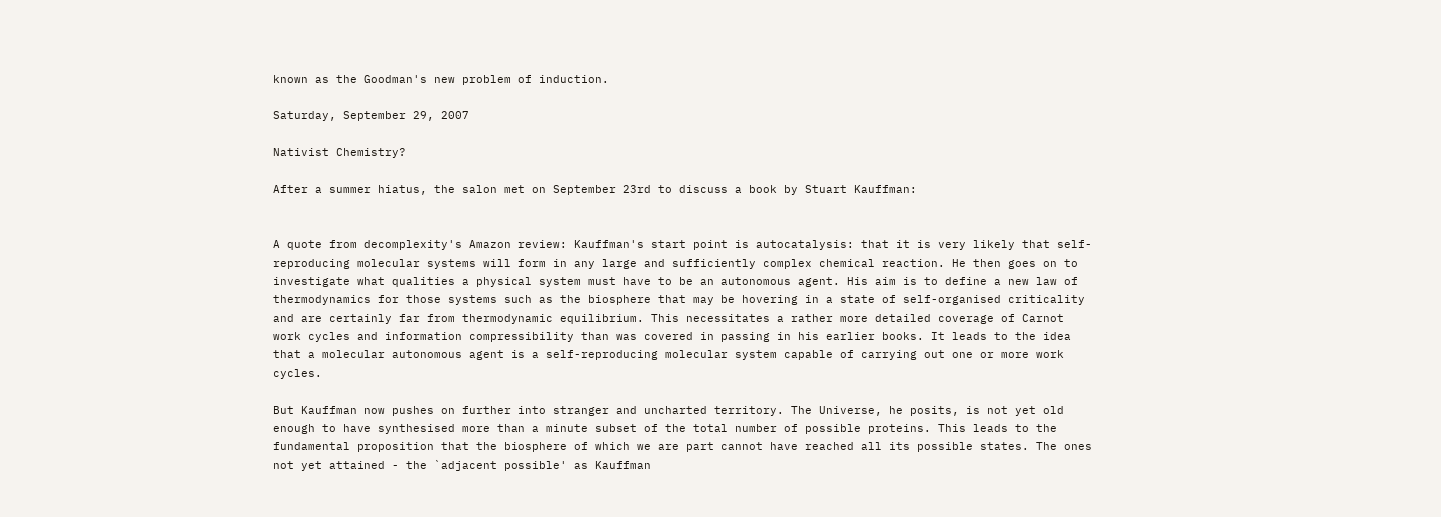known as the Goodman's new problem of induction.

Saturday, September 29, 2007

Nativist Chemistry?

After a summer hiatus, the salon met on September 23rd to discuss a book by Stuart Kauffman:


A quote from decomplexity's Amazon review: Kauffman's start point is autocatalysis: that it is very likely that self-reproducing molecular systems will form in any large and sufficiently complex chemical reaction. He then goes on to investigate what qualities a physical system must have to be an autonomous agent. His aim is to define a new law of thermodynamics for those systems such as the biosphere that may be hovering in a state of self-organised criticality and are certainly far from thermodynamic equilibrium. This necessitates a rather more detailed coverage of Carnot work cycles and information compressibility than was covered in passing in his earlier books. It leads to the idea that a molecular autonomous agent is a self-reproducing molecular system capable of carrying out one or more work cycles.

But Kauffman now pushes on further into stranger and uncharted territory. The Universe, he posits, is not yet old enough to have synthesised more than a minute subset of the total number of possible proteins. This leads to the fundamental proposition that the biosphere of which we are part cannot have reached all its possible states. The ones not yet attained - the `adjacent possible' as Kauffman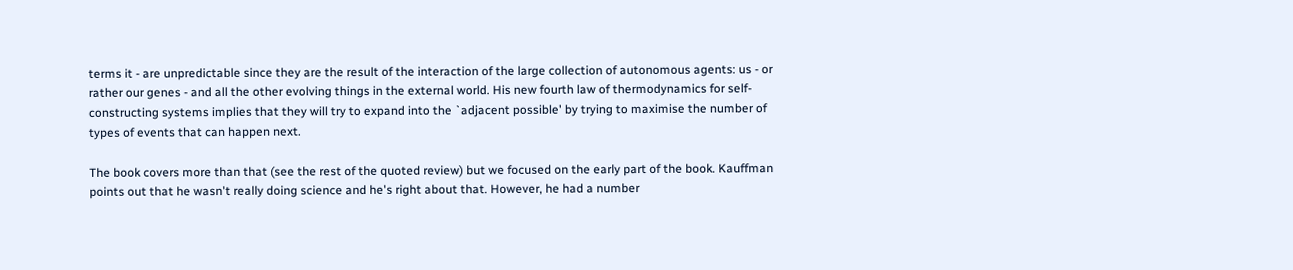terms it - are unpredictable since they are the result of the interaction of the large collection of autonomous agents: us - or rather our genes - and all the other evolving things in the external world. His new fourth law of thermodynamics for self-constructing systems implies that they will try to expand into the `adjacent possible' by trying to maximise the number of types of events that can happen next.

The book covers more than that (see the rest of the quoted review) but we focused on the early part of the book. Kauffman points out that he wasn't really doing science and he's right about that. However, he had a number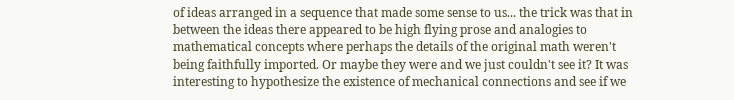of ideas arranged in a sequence that made some sense to us... the trick was that in between the ideas there appeared to be high flying prose and analogies to mathematical concepts where perhaps the details of the original math weren't being faithfully imported. Or maybe they were and we just couldn't see it? It was interesting to hypothesize the existence of mechanical connections and see if we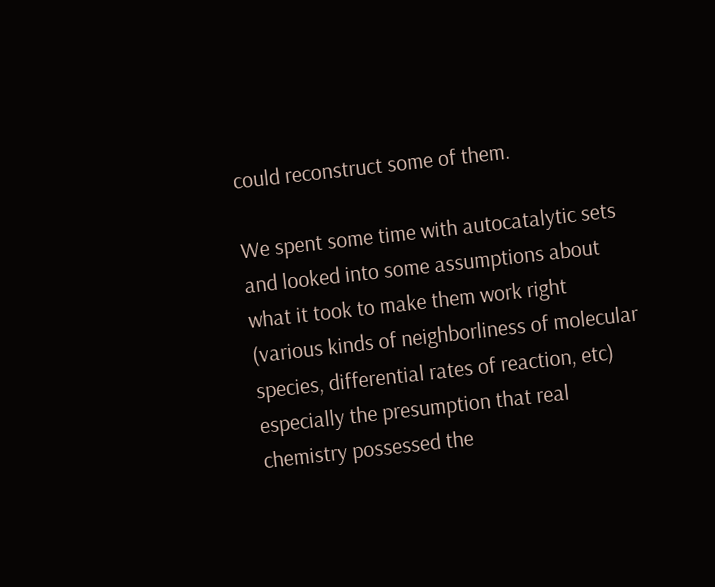could reconstruct some of them.

We spent some time with autocatalytic sets and looked into some assumptions about what it took to make them work right (various kinds of neighborliness of molecular species, differential rates of reaction, etc) especially the presumption that real chemistry possessed the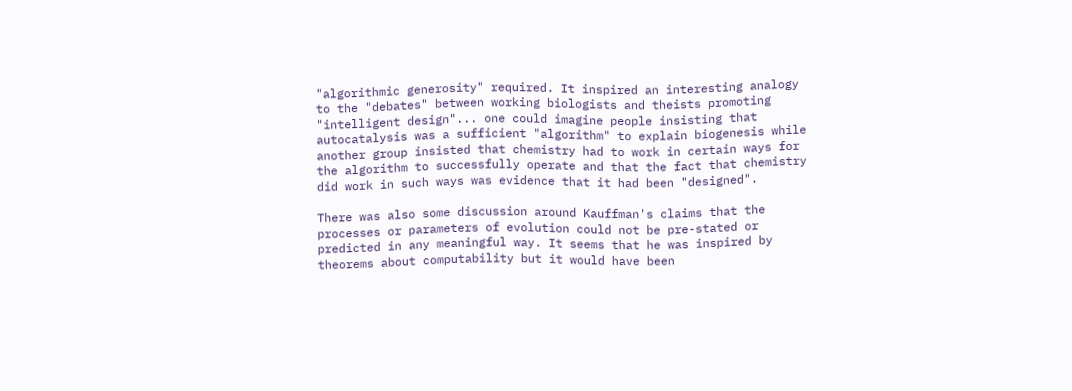"algorithmic generosity" required. It inspired an interesting analogy to the "debates" between working biologists and theists promoting "intelligent design"... one could imagine people insisting that autocatalysis was a sufficient "algorithm" to explain biogenesis while another group insisted that chemistry had to work in certain ways for the algorithm to successfully operate and that the fact that chemistry did work in such ways was evidence that it had been "designed".

There was also some discussion around Kauffman's claims that the processes or parameters of evolution could not be pre-stated or predicted in any meaningful way. It seems that he was inspired by theorems about computability but it would have been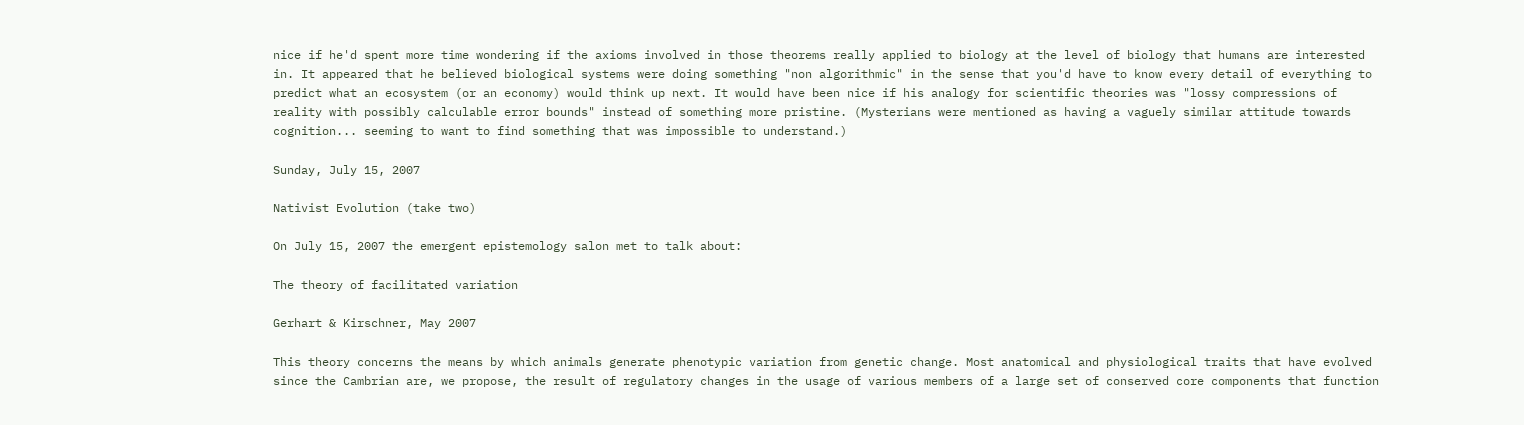nice if he'd spent more time wondering if the axioms involved in those theorems really applied to biology at the level of biology that humans are interested in. It appeared that he believed biological systems were doing something "non algorithmic" in the sense that you'd have to know every detail of everything to predict what an ecosystem (or an economy) would think up next. It would have been nice if his analogy for scientific theories was "lossy compressions of reality with possibly calculable error bounds" instead of something more pristine. (Mysterians were mentioned as having a vaguely similar attitude towards cognition... seeming to want to find something that was impossible to understand.)

Sunday, July 15, 2007

Nativist Evolution (take two)

On July 15, 2007 the emergent epistemology salon met to talk about:

The theory of facilitated variation

Gerhart & Kirschner, May 2007

This theory concerns the means by which animals generate phenotypic variation from genetic change. Most anatomical and physiological traits that have evolved since the Cambrian are, we propose, the result of regulatory changes in the usage of various members of a large set of conserved core components that function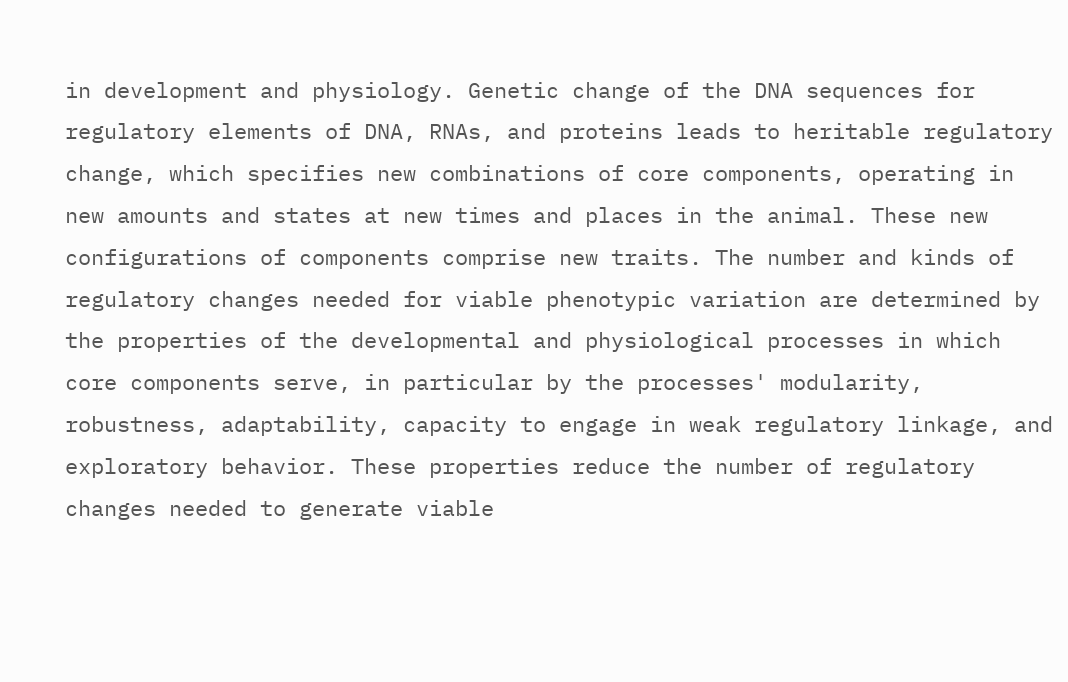in development and physiology. Genetic change of the DNA sequences for regulatory elements of DNA, RNAs, and proteins leads to heritable regulatory change, which specifies new combinations of core components, operating in new amounts and states at new times and places in the animal. These new configurations of components comprise new traits. The number and kinds of regulatory changes needed for viable phenotypic variation are determined by the properties of the developmental and physiological processes in which core components serve, in particular by the processes' modularity, robustness, adaptability, capacity to engage in weak regulatory linkage, and exploratory behavior. These properties reduce the number of regulatory changes needed to generate viable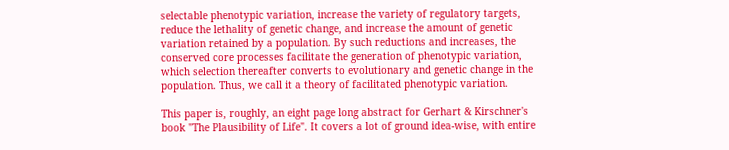selectable phenotypic variation, increase the variety of regulatory targets, reduce the lethality of genetic change, and increase the amount of genetic variation retained by a population. By such reductions and increases, the conserved core processes facilitate the generation of phenotypic variation, which selection thereafter converts to evolutionary and genetic change in the population. Thus, we call it a theory of facilitated phenotypic variation.

This paper is, roughly, an eight page long abstract for Gerhart & Kirschner's book "The Plausibility of Life". It covers a lot of ground idea-wise, with entire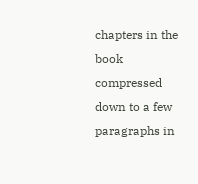chapters in the book compressed down to a few paragraphs in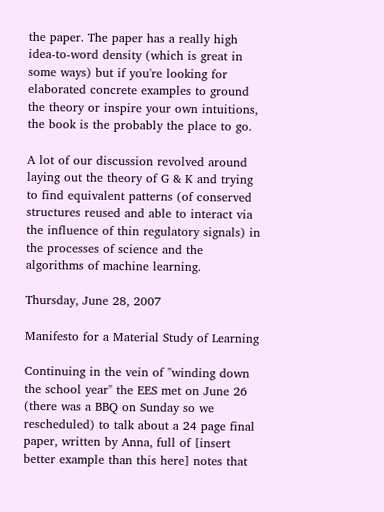the paper. The paper has a really high idea-to-word density (which is great in some ways) but if you're looking for elaborated concrete examples to ground the theory or inspire your own intuitions, the book is the probably the place to go.

A lot of our discussion revolved around laying out the theory of G & K and trying to find equivalent patterns (of conserved structures reused and able to interact via the influence of thin regulatory signals) in the processes of science and the algorithms of machine learning.

Thursday, June 28, 2007

Manifesto for a Material Study of Learning

Continuing in the vein of "winding down the school year" the EES met on June 26 (there was a BBQ on Sunday so we rescheduled) to talk about a 24 page final paper, written by Anna, full of [insert better example than this here] notes that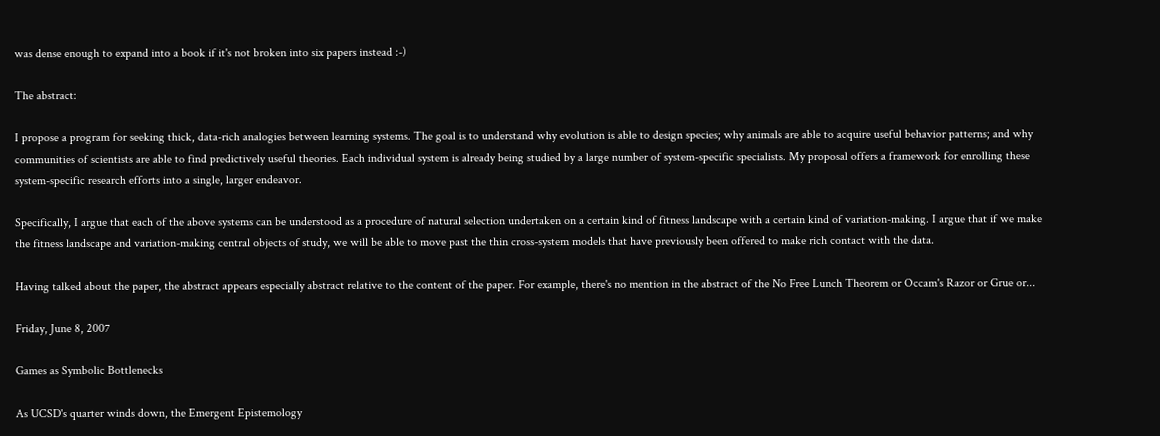was dense enough to expand into a book if it's not broken into six papers instead :-)

The abstract:

I propose a program for seeking thick, data-rich analogies between learning systems. The goal is to understand why evolution is able to design species; why animals are able to acquire useful behavior patterns; and why communities of scientists are able to find predictively useful theories. Each individual system is already being studied by a large number of system-specific specialists. My proposal offers a framework for enrolling these system-specific research efforts into a single, larger endeavor.

Specifically, I argue that each of the above systems can be understood as a procedure of natural selection undertaken on a certain kind of fitness landscape with a certain kind of variation-making. I argue that if we make the fitness landscape and variation-making central objects of study, we will be able to move past the thin cross-system models that have previously been offered to make rich contact with the data.

Having talked about the paper, the abstract appears especially abstract relative to the content of the paper. For example, there's no mention in the abstract of the No Free Lunch Theorem or Occam's Razor or Grue or...

Friday, June 8, 2007

Games as Symbolic Bottlenecks

As UCSD's quarter winds down, the Emergent Epistemology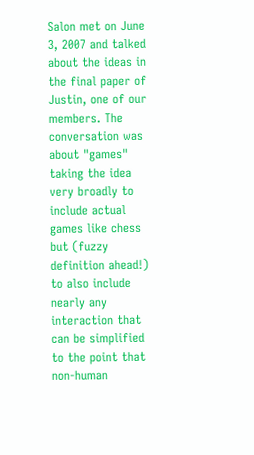Salon met on June 3, 2007 and talked about the ideas in the final paper of Justin, one of our members. The conversation was about "games" taking the idea very broadly to include actual games like chess but (fuzzy definition ahead!) to also include nearly any interaction that can be simplified to the point that non-human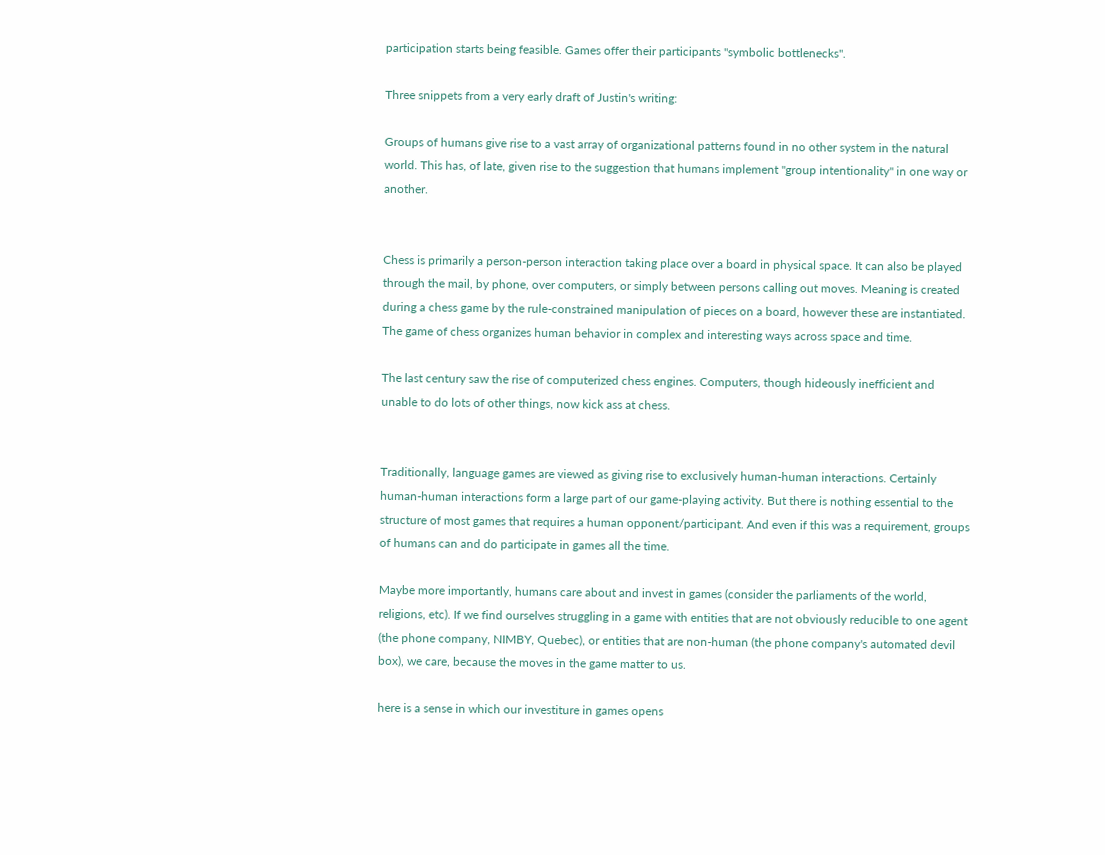participation starts being feasible. Games offer their participants "symbolic bottlenecks".

Three snippets from a very early draft of Justin's writing:

Groups of humans give rise to a vast array of organizational patterns found in no other system in the natural world. This has, of late, given rise to the suggestion that humans implement "group intentionality" in one way or another.


Chess is primarily a person-person interaction taking place over a board in physical space. It can also be played through the mail, by phone, over computers, or simply between persons calling out moves. Meaning is created during a chess game by the rule-constrained manipulation of pieces on a board, however these are instantiated. The game of chess organizes human behavior in complex and interesting ways across space and time.

The last century saw the rise of computerized chess engines. Computers, though hideously inefficient and unable to do lots of other things, now kick ass at chess.


Traditionally, language games are viewed as giving rise to exclusively human-human interactions. Certainly human-human interactions form a large part of our game-playing activity. But there is nothing essential to the structure of most games that requires a human opponent/participant. And even if this was a requirement, groups of humans can and do participate in games all the time.

Maybe more importantly, humans care about and invest in games (consider the parliaments of the world, religions, etc). If we find ourselves struggling in a game with entities that are not obviously reducible to one agent (the phone company, NIMBY, Quebec), or entities that are non-human (the phone company's automated devil box), we care, because the moves in the game matter to us.

here is a sense in which our investiture in games opens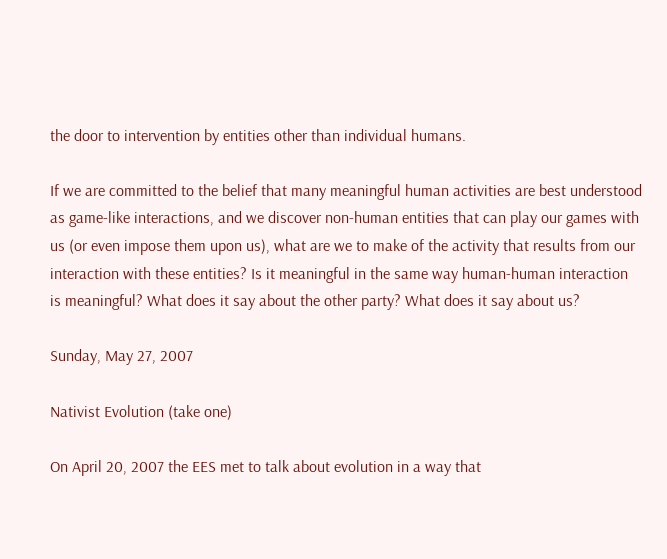the door to intervention by entities other than individual humans.

If we are committed to the belief that many meaningful human activities are best understood as game-like interactions, and we discover non-human entities that can play our games with us (or even impose them upon us), what are we to make of the activity that results from our interaction with these entities? Is it meaningful in the same way human-human interaction is meaningful? What does it say about the other party? What does it say about us?

Sunday, May 27, 2007

Nativist Evolution (take one)

On April 20, 2007 the EES met to talk about evolution in a way that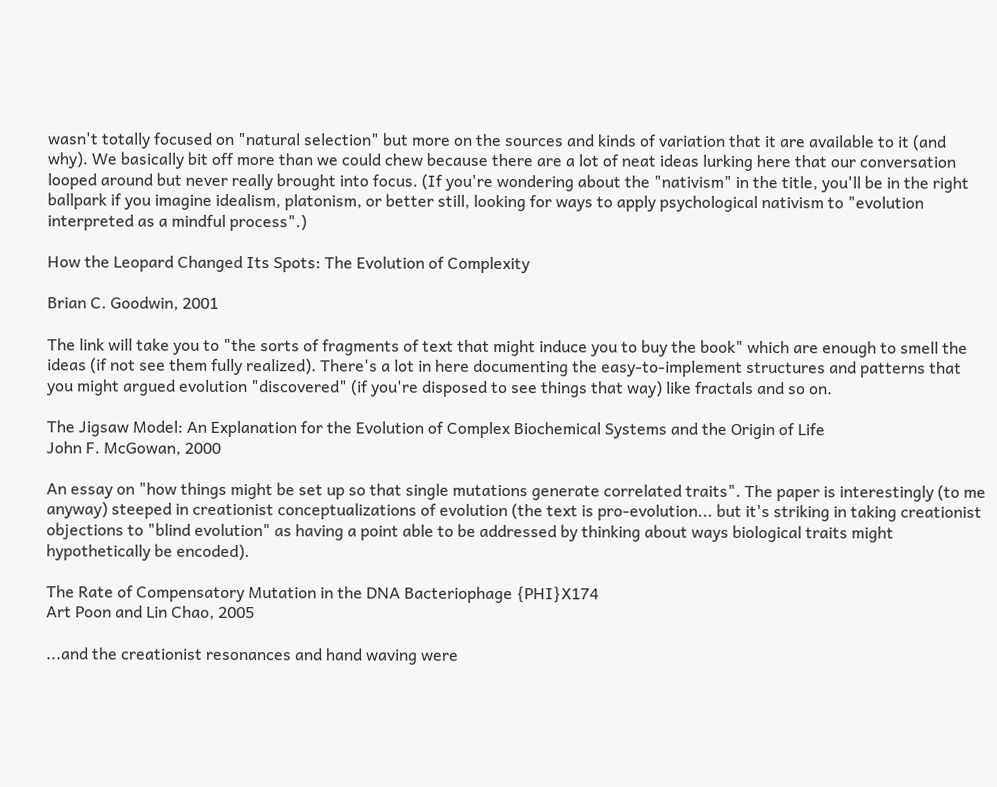wasn't totally focused on "natural selection" but more on the sources and kinds of variation that it are available to it (and why). We basically bit off more than we could chew because there are a lot of neat ideas lurking here that our conversation looped around but never really brought into focus. (If you're wondering about the "nativism" in the title, you'll be in the right ballpark if you imagine idealism, platonism, or better still, looking for ways to apply psychological nativism to "evolution interpreted as a mindful process".)

How the Leopard Changed Its Spots: The Evolution of Complexity

Brian C. Goodwin, 2001

The link will take you to "the sorts of fragments of text that might induce you to buy the book" which are enough to smell the ideas (if not see them fully realized). There's a lot in here documenting the easy-to-implement structures and patterns that you might argued evolution "discovered" (if you're disposed to see things that way) like fractals and so on.

The Jigsaw Model: An Explanation for the Evolution of Complex Biochemical Systems and the Origin of Life
John F. McGowan, 2000

An essay on "how things might be set up so that single mutations generate correlated traits". The paper is interestingly (to me anyway) steeped in creationist conceptualizations of evolution (the text is pro-evolution... but it's striking in taking creationist objections to "blind evolution" as having a point able to be addressed by thinking about ways biological traits might hypothetically be encoded).

The Rate of Compensatory Mutation in the DNA Bacteriophage {PHI}X174
Art Poon and Lin Chao, 2005

...and the creationist resonances and hand waving were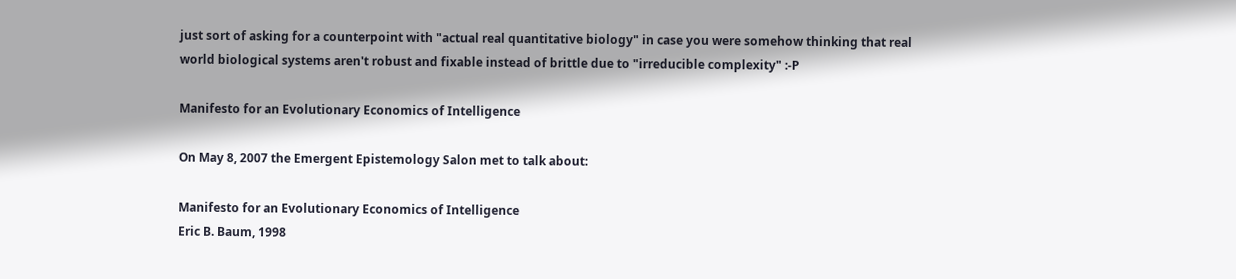just sort of asking for a counterpoint with "actual real quantitative biology" in case you were somehow thinking that real world biological systems aren't robust and fixable instead of brittle due to "irreducible complexity" :-P

Manifesto for an Evolutionary Economics of Intelligence

On May 8, 2007 the Emergent Epistemology Salon met to talk about:

Manifesto for an Evolutionary Economics of Intelligence
Eric B. Baum, 1998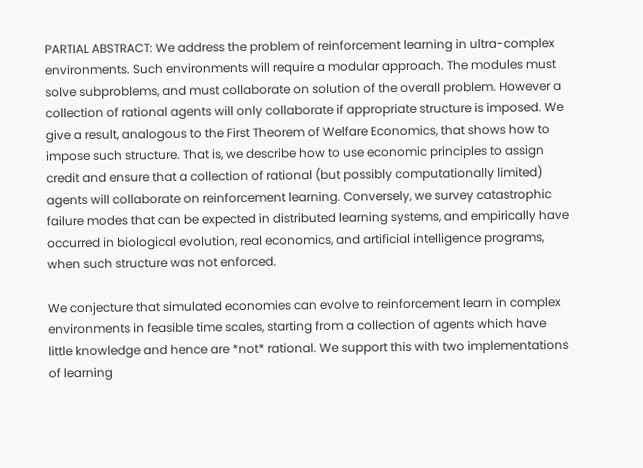PARTIAL ABSTRACT: We address the problem of reinforcement learning in ultra-complex environments. Such environments will require a modular approach. The modules must solve subproblems, and must collaborate on solution of the overall problem. However a collection of rational agents will only collaborate if appropriate structure is imposed. We give a result, analogous to the First Theorem of Welfare Economics, that shows how to impose such structure. That is, we describe how to use economic principles to assign credit and ensure that a collection of rational (but possibly computationally limited) agents will collaborate on reinforcement learning. Conversely, we survey catastrophic failure modes that can be expected in distributed learning systems, and empirically have occurred in biological evolution, real economics, and artificial intelligence programs, when such structure was not enforced.

We conjecture that simulated economies can evolve to reinforcement learn in complex environments in feasible time scales, starting from a collection of agents which have little knowledge and hence are *not* rational. We support this with two implementations of learning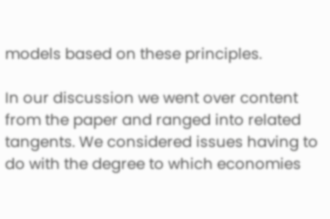models based on these principles.

In our discussion we went over content from the paper and ranged into related tangents. We considered issues having to do with the degree to which economies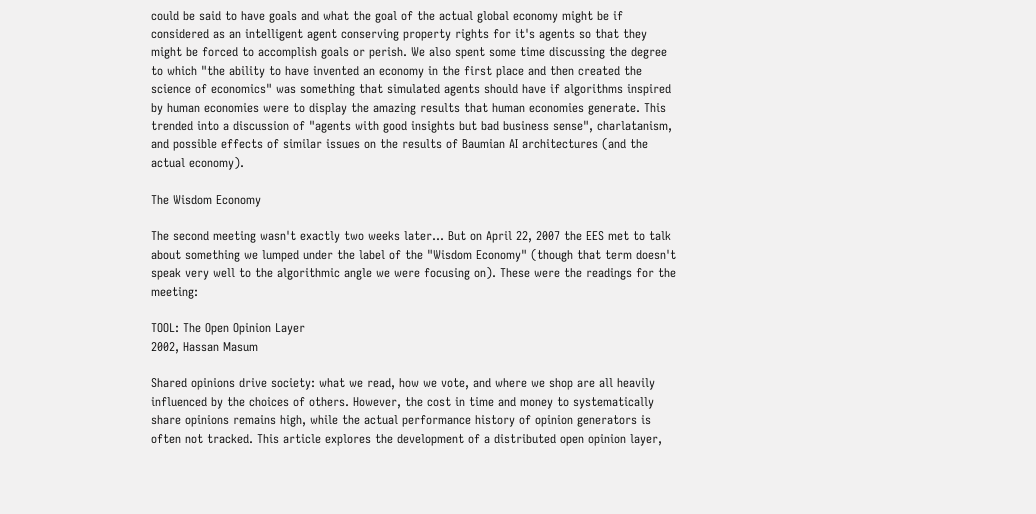could be said to have goals and what the goal of the actual global economy might be if considered as an intelligent agent conserving property rights for it's agents so that they might be forced to accomplish goals or perish. We also spent some time discussing the degree to which "the ability to have invented an economy in the first place and then created the science of economics" was something that simulated agents should have if algorithms inspired by human economies were to display the amazing results that human economies generate. This trended into a discussion of "agents with good insights but bad business sense", charlatanism, and possible effects of similar issues on the results of Baumian AI architectures (and the actual economy).

The Wisdom Economy

The second meeting wasn't exactly two weeks later... But on April 22, 2007 the EES met to talk about something we lumped under the label of the "Wisdom Economy" (though that term doesn't speak very well to the algorithmic angle we were focusing on). These were the readings for the meeting:

TOOL: The Open Opinion Layer
2002, Hassan Masum

Shared opinions drive society: what we read, how we vote, and where we shop are all heavily influenced by the choices of others. However, the cost in time and money to systematically share opinions remains high, while the actual performance history of opinion generators is often not tracked. This article explores the development of a distributed open opinion layer,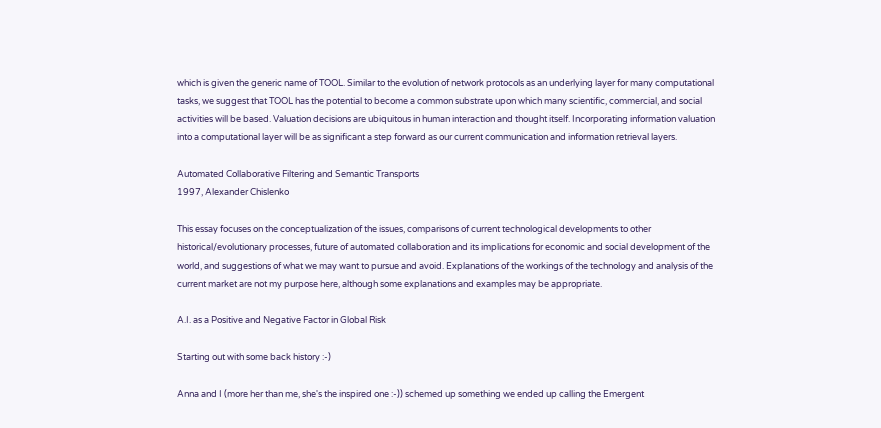which is given the generic name of TOOL. Similar to the evolution of network protocols as an underlying layer for many computational tasks, we suggest that TOOL has the potential to become a common substrate upon which many scientific, commercial, and social activities will be based. Valuation decisions are ubiquitous in human interaction and thought itself. Incorporating information valuation into a computational layer will be as significant a step forward as our current communication and information retrieval layers.

Automated Collaborative Filtering and Semantic Transports
1997, Alexander Chislenko

This essay focuses on the conceptualization of the issues, comparisons of current technological developments to other historical/evolutionary processes, future of automated collaboration and its implications for economic and social development of the world, and suggestions of what we may want to pursue and avoid. Explanations of the workings of the technology and analysis of the current market are not my purpose here, although some explanations and examples may be appropriate.

A.I. as a Positive and Negative Factor in Global Risk

Starting out with some back history :-)

Anna and I (more her than me, she's the inspired one :-)) schemed up something we ended up calling the Emergent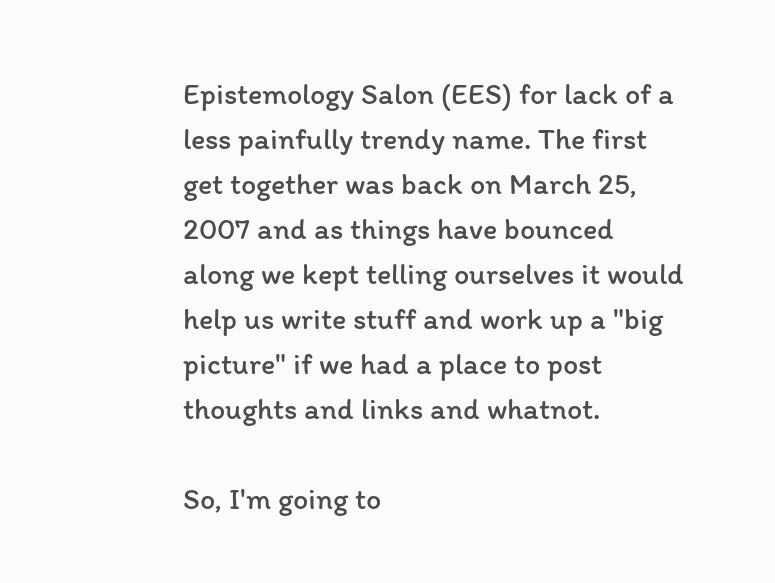Epistemology Salon (EES) for lack of a less painfully trendy name. The first get together was back on March 25, 2007 and as things have bounced along we kept telling ourselves it would help us write stuff and work up a "big picture" if we had a place to post thoughts and links and whatnot.

So, I'm going to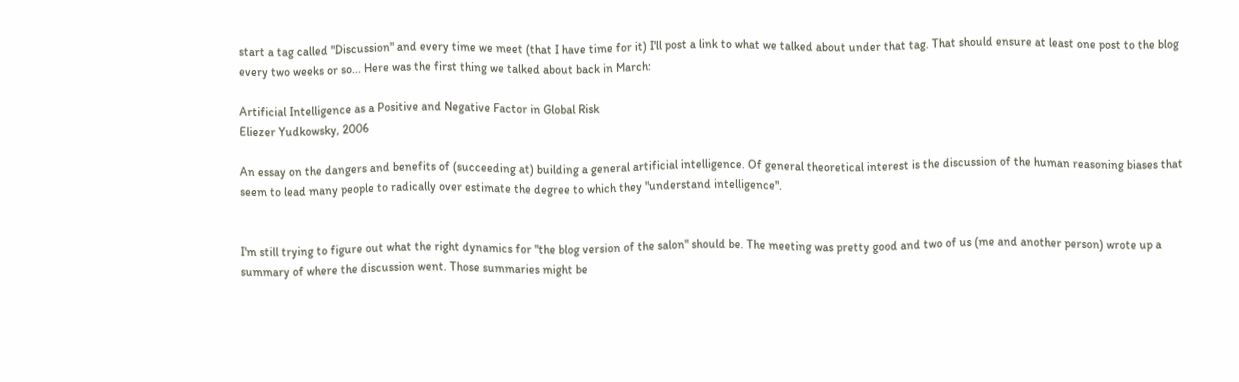start a tag called "Discussion" and every time we meet (that I have time for it) I'll post a link to what we talked about under that tag. That should ensure at least one post to the blog every two weeks or so... Here was the first thing we talked about back in March:

Artificial Intelligence as a Positive and Negative Factor in Global Risk
Eliezer Yudkowsky, 2006

An essay on the dangers and benefits of (succeeding at) building a general artificial intelligence. Of general theoretical interest is the discussion of the human reasoning biases that seem to lead many people to radically over estimate the degree to which they "understand intelligence".


I'm still trying to figure out what the right dynamics for "the blog version of the salon" should be. The meeting was pretty good and two of us (me and another person) wrote up a summary of where the discussion went. Those summaries might be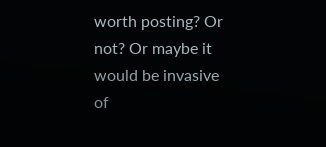worth posting? Or not? Or maybe it would be invasive of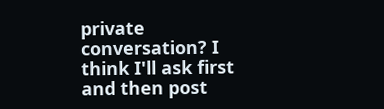private conversation? I think I'll ask first and then post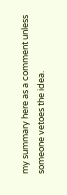my summary here as a comment unless someone vetoes the idea.